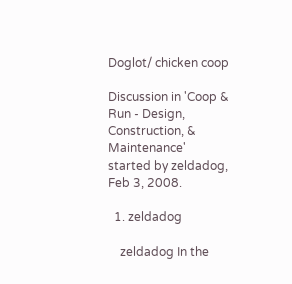Doglot/ chicken coop

Discussion in 'Coop & Run - Design, Construction, & Maintenance' started by zeldadog, Feb 3, 2008.

  1. zeldadog

    zeldadog In the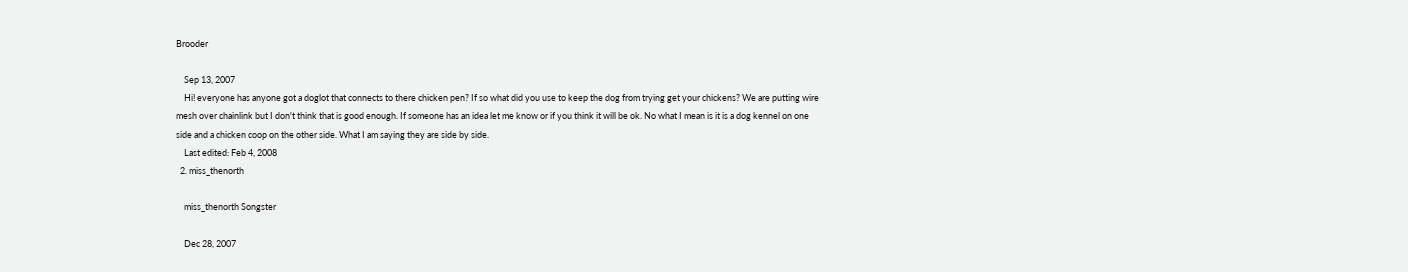Brooder

    Sep 13, 2007
    Hi! everyone has anyone got a doglot that connects to there chicken pen? If so what did you use to keep the dog from trying get your chickens? We are putting wire mesh over chainlink but I don't think that is good enough. If someone has an idea let me know or if you think it will be ok. No what I mean is it is a dog kennel on one side and a chicken coop on the other side. What I am saying they are side by side.
    Last edited: Feb 4, 2008
  2. miss_thenorth

    miss_thenorth Songster

    Dec 28, 2007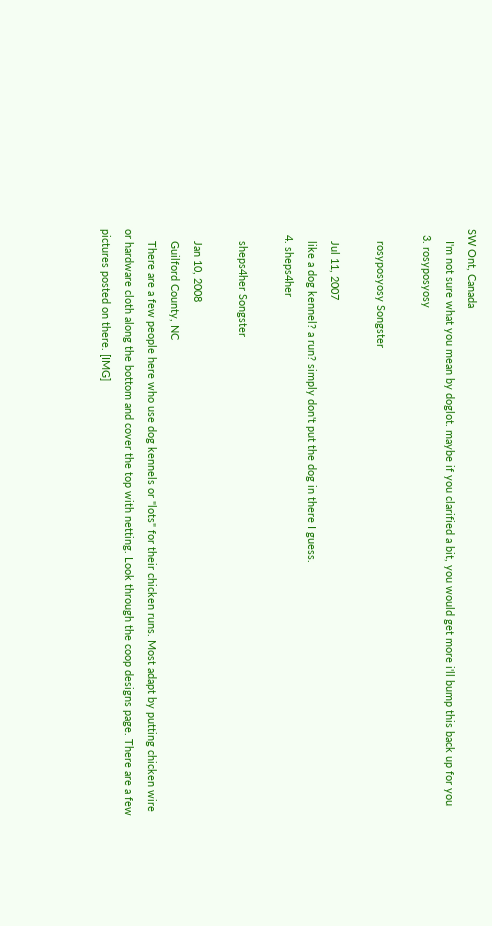SW Ont, Canada
    I'm not sure what you mean by doglot. maybe if you clarified a bit, you would get more i'll bump this back up for you
  3. rosyposyosy

    rosyposyosy Songster

    Jul 11, 2007
    like a dog kennel? a run? simply don't put the dog in there I guess.
  4. sheps4her

    sheps4her Songster

    Jan 10, 2008
    Guilford County, NC
    There are a few people here who use dog kennels or "lots" for their chicken runs. Most adapt by putting chicken wire or hardware cloth along the bottom and cover the top with netting. Look through the coop designs page. There are a few pictures posted on there. [IMG]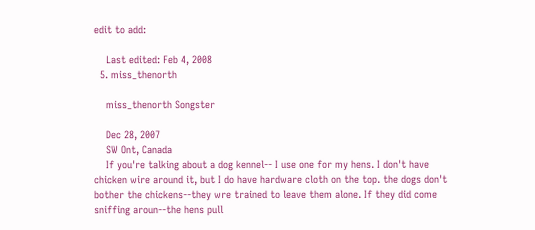edit to add:

    Last edited: Feb 4, 2008
  5. miss_thenorth

    miss_thenorth Songster

    Dec 28, 2007
    SW Ont, Canada
    If you're talking about a dog kennel-- I use one for my hens. I don't have chicken wire around it, but I do have hardware cloth on the top. the dogs don't bother the chickens--they wre trained to leave them alone. If they did come sniffing aroun--the hens pull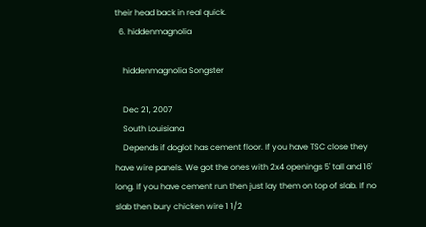their head back in real quick.
  6. hiddenmagnolia

    hiddenmagnolia Songster

    Dec 21, 2007
    South Louisiana
    Depends if doglot has cement floor. If you have TSC close they have wire panels. We got the ones with 2x4 openings 5' tall and 16' long. If you have cement run then just lay them on top of slab. If no slab then bury chicken wire 1 1/2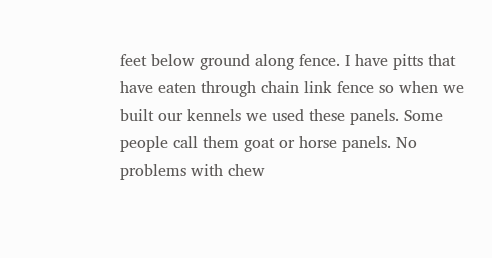feet below ground along fence. I have pitts that have eaten through chain link fence so when we built our kennels we used these panels. Some people call them goat or horse panels. No problems with chew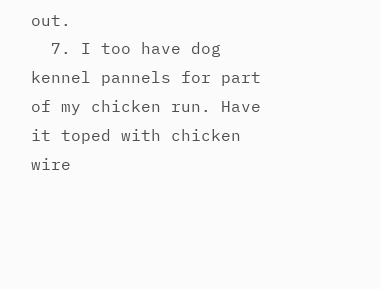out.
  7. I too have dog kennel pannels for part of my chicken run. Have it toped with chicken wire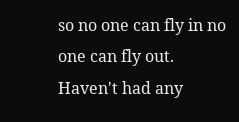so no one can fly in no one can fly out. Haven't had any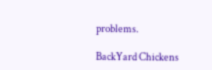problems.

BackYard Chickens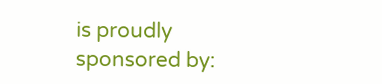is proudly sponsored by: